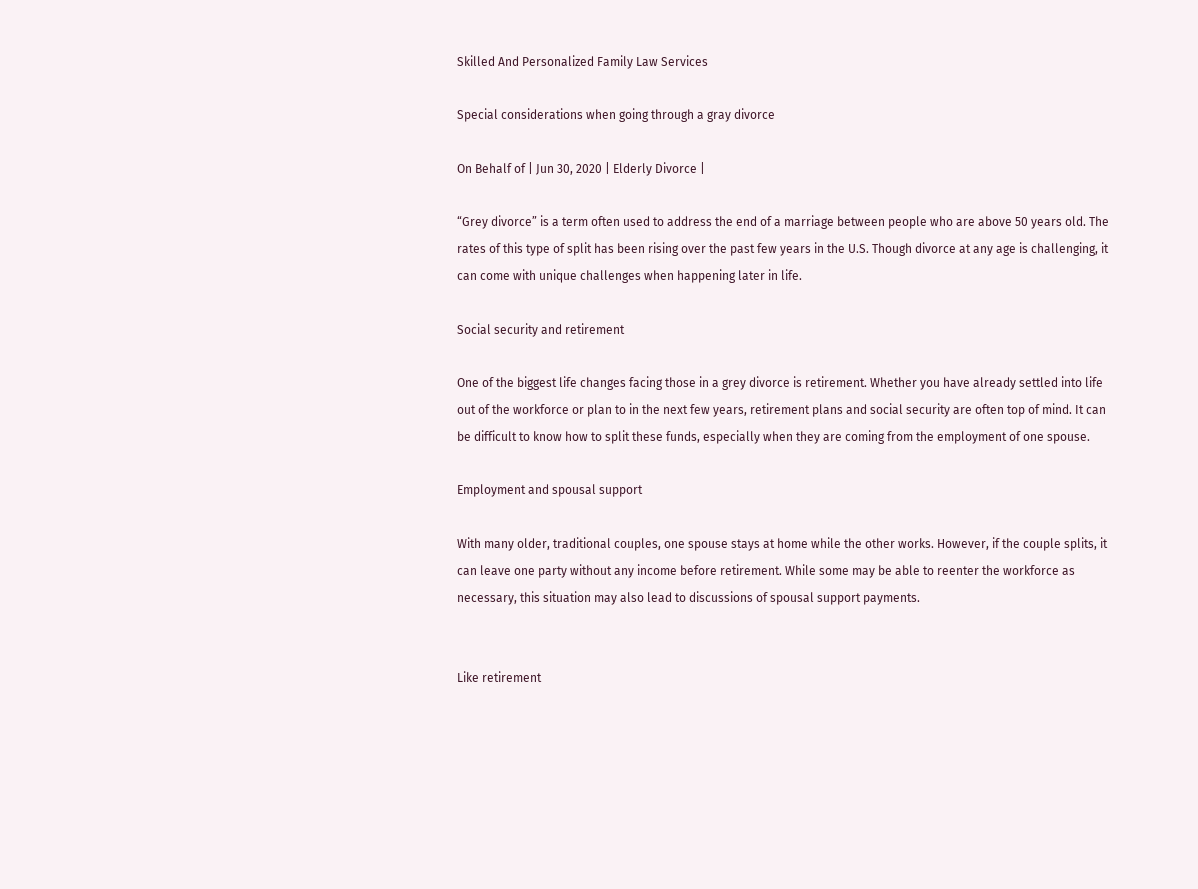Skilled And Personalized Family Law Services

Special considerations when going through a gray divorce

On Behalf of | Jun 30, 2020 | Elderly Divorce |

“Grey divorce” is a term often used to address the end of a marriage between people who are above 50 years old. The rates of this type of split has been rising over the past few years in the U.S. Though divorce at any age is challenging, it can come with unique challenges when happening later in life.

Social security and retirement

One of the biggest life changes facing those in a grey divorce is retirement. Whether you have already settled into life out of the workforce or plan to in the next few years, retirement plans and social security are often top of mind. It can be difficult to know how to split these funds, especially when they are coming from the employment of one spouse.

Employment and spousal support

With many older, traditional couples, one spouse stays at home while the other works. However, if the couple splits, it can leave one party without any income before retirement. While some may be able to reenter the workforce as necessary, this situation may also lead to discussions of spousal support payments.


Like retirement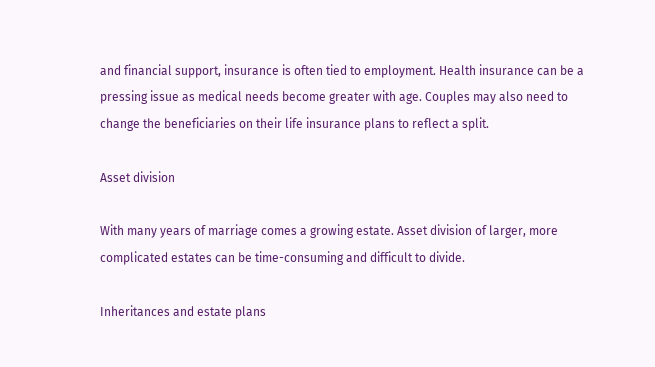and financial support, insurance is often tied to employment. Health insurance can be a pressing issue as medical needs become greater with age. Couples may also need to change the beneficiaries on their life insurance plans to reflect a split.

Asset division

With many years of marriage comes a growing estate. Asset division of larger, more complicated estates can be time-consuming and difficult to divide.

Inheritances and estate plans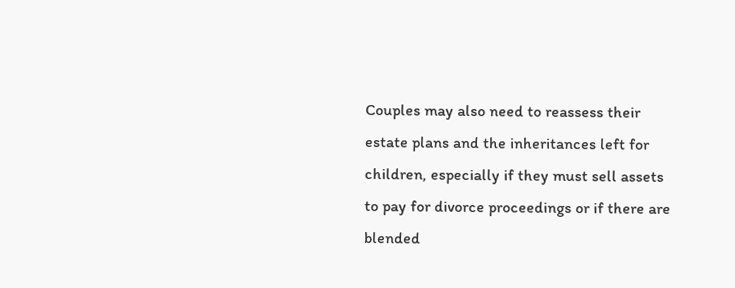Couples may also need to reassess their estate plans and the inheritances left for children, especially if they must sell assets to pay for divorce proceedings or if there are blended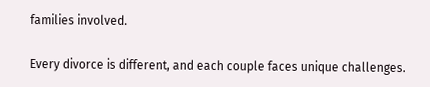families involved.

Every divorce is different, and each couple faces unique challenges.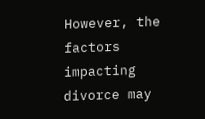However, the factors impacting divorce may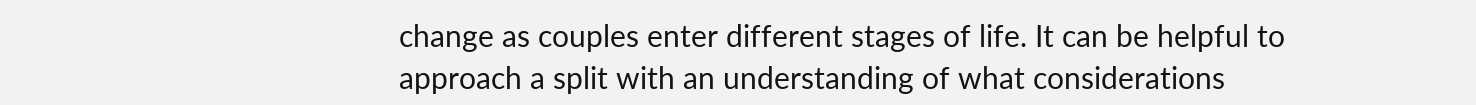change as couples enter different stages of life. It can be helpful to approach a split with an understanding of what considerations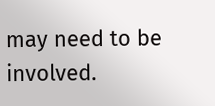may need to be involved.